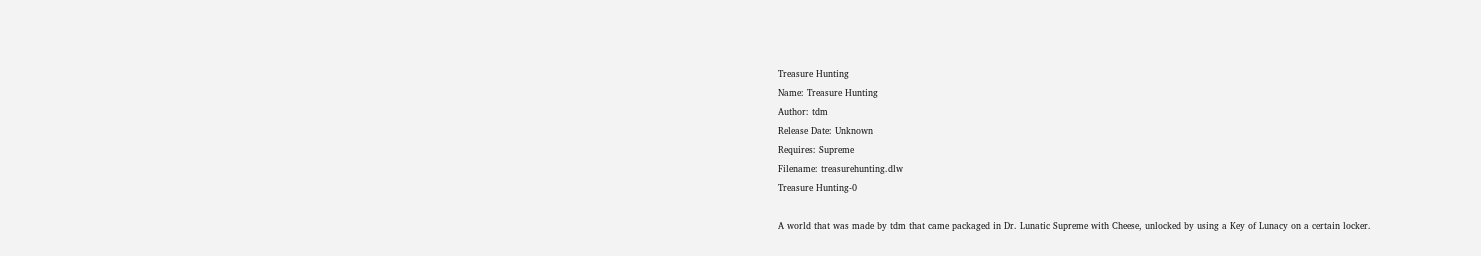Treasure Hunting
Name: Treasure Hunting
Author: tdm
Release Date: Unknown
Requires: Supreme
Filename: treasurehunting.dlw
Treasure Hunting-0

A world that was made by tdm that came packaged in Dr. Lunatic Supreme with Cheese, unlocked by using a Key of Lunacy on a certain locker.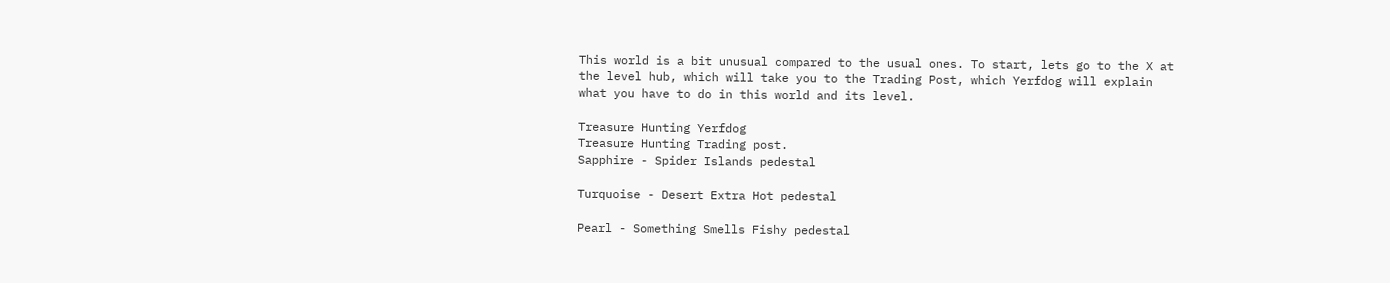This world is a bit unusual compared to the usual ones. To start, lets go to the X at the level hub, which will take you to the Trading Post, which Yerfdog will explain what you have to do in this world and its level.

Treasure Hunting Yerfdog
Treasure Hunting Trading post.
Sapphire - Spider Islands pedestal

Turquoise - Desert Extra Hot pedestal

Pearl - Something Smells Fishy pedestal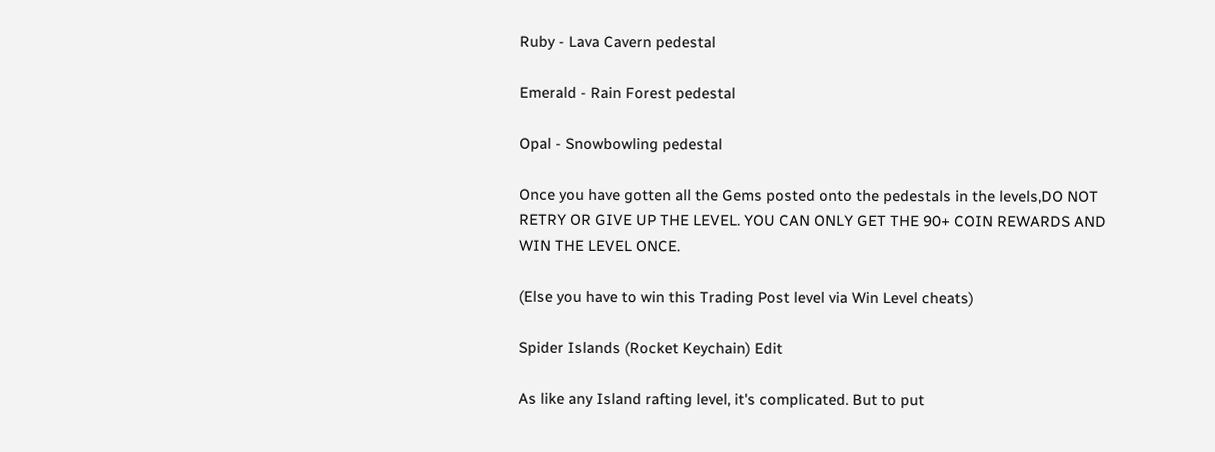Ruby - Lava Cavern pedestal

Emerald - Rain Forest pedestal

Opal - Snowbowling pedestal

Once you have gotten all the Gems posted onto the pedestals in the levels,DO NOT RETRY OR GIVE UP THE LEVEL. YOU CAN ONLY GET THE 90+ COIN REWARDS AND WIN THE LEVEL ONCE.

(Else you have to win this Trading Post level via Win Level cheats)

Spider Islands (Rocket Keychain) Edit

As like any Island rafting level, it's complicated. But to put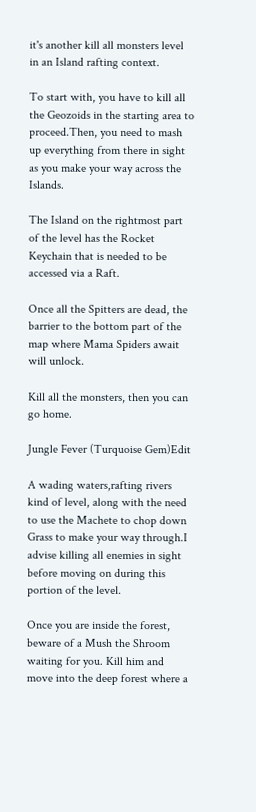it's another kill all monsters level in an Island rafting context.

To start with, you have to kill all the Geozoids in the starting area to proceed.Then, you need to mash up everything from there in sight as you make your way across the Islands.

The Island on the rightmost part of the level has the Rocket Keychain that is needed to be accessed via a Raft.

Once all the Spitters are dead, the barrier to the bottom part of the map where Mama Spiders await will unlock.

Kill all the monsters, then you can go home.

Jungle Fever (Turquoise Gem)Edit

A wading waters,rafting rivers kind of level, along with the need to use the Machete to chop down Grass to make your way through.I advise killing all enemies in sight before moving on during this portion of the level.

Once you are inside the forest, beware of a Mush the Shroom waiting for you. Kill him and move into the deep forest where a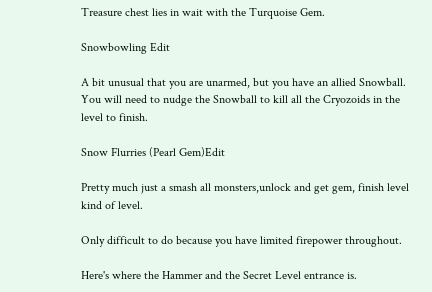Treasure chest lies in wait with the Turquoise Gem.

Snowbowling Edit

A bit unusual that you are unarmed, but you have an allied Snowball. You will need to nudge the Snowball to kill all the Cryozoids in the level to finish.

Snow Flurries (Pearl Gem)Edit

Pretty much just a smash all monsters,unlock and get gem, finish level kind of level.

Only difficult to do because you have limited firepower throughout.

Here's where the Hammer and the Secret Level entrance is.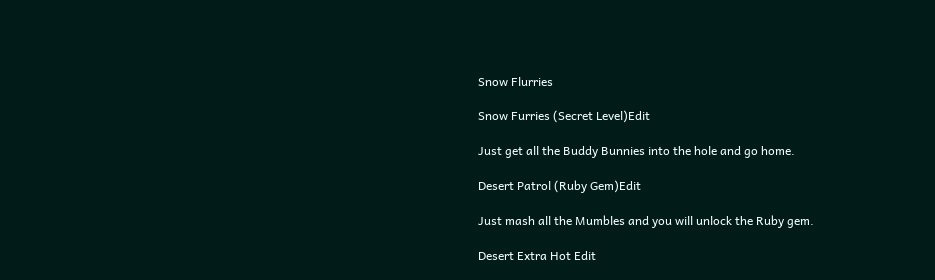Snow Flurries

Snow Furries (Secret Level)Edit

Just get all the Buddy Bunnies into the hole and go home.

Desert Patrol (Ruby Gem)Edit

Just mash all the Mumbles and you will unlock the Ruby gem.

Desert Extra Hot Edit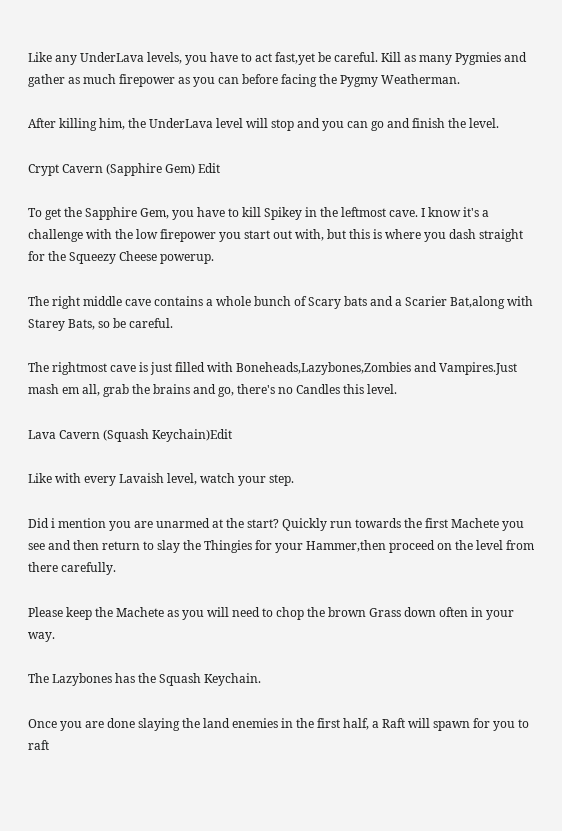Like any UnderLava levels, you have to act fast,yet be careful. Kill as many Pygmies and gather as much firepower as you can before facing the Pygmy Weatherman.

After killing him, the UnderLava level will stop and you can go and finish the level.

Crypt Cavern (Sapphire Gem) Edit

To get the Sapphire Gem, you have to kill Spikey in the leftmost cave. I know it's a challenge with the low firepower you start out with, but this is where you dash straight for the Squeezy Cheese powerup.

The right middle cave contains a whole bunch of Scary bats and a Scarier Bat,along with Starey Bats, so be careful.

The rightmost cave is just filled with Boneheads,Lazybones,Zombies and Vampires.Just mash em all, grab the brains and go, there's no Candles this level.

Lava Cavern (Squash Keychain)Edit

Like with every Lavaish level, watch your step.

Did i mention you are unarmed at the start? Quickly run towards the first Machete you see and then return to slay the Thingies for your Hammer,then proceed on the level from there carefully.

Please keep the Machete as you will need to chop the brown Grass down often in your way.

The Lazybones has the Squash Keychain.

Once you are done slaying the land enemies in the first half, a Raft will spawn for you to raft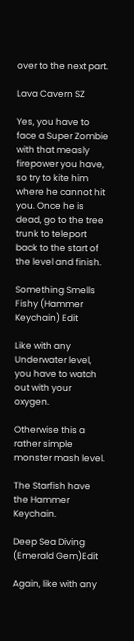over to the next part.

Lava Cavern SZ

Yes, you have to face a Super Zombie with that measly firepower you have, so try to kite him where he cannot hit you. Once he is dead, go to the tree trunk to teleport back to the start of the level and finish.

Something Smells Fishy (Hammer Keychain) Edit

Like with any Underwater level, you have to watch out with your oxygen.

Otherwise this a rather simple monster mash level.

The Starfish have the Hammer Keychain.

Deep Sea Diving (Emerald Gem)Edit

Again, like with any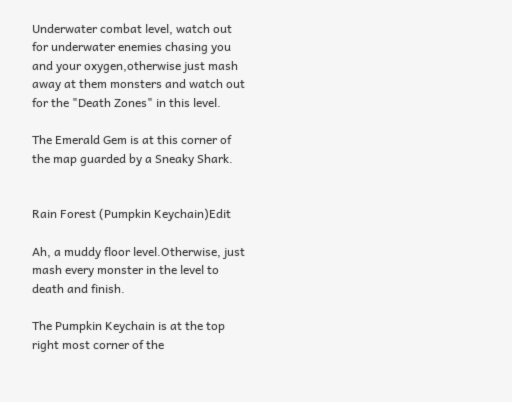Underwater combat level, watch out for underwater enemies chasing you and your oxygen,otherwise just mash away at them monsters and watch out for the "Death Zones" in this level.

The Emerald Gem is at this corner of the map guarded by a Sneaky Shark.


Rain Forest (Pumpkin Keychain)Edit

Ah, a muddy floor level.Otherwise, just mash every monster in the level to death and finish.

The Pumpkin Keychain is at the top right most corner of the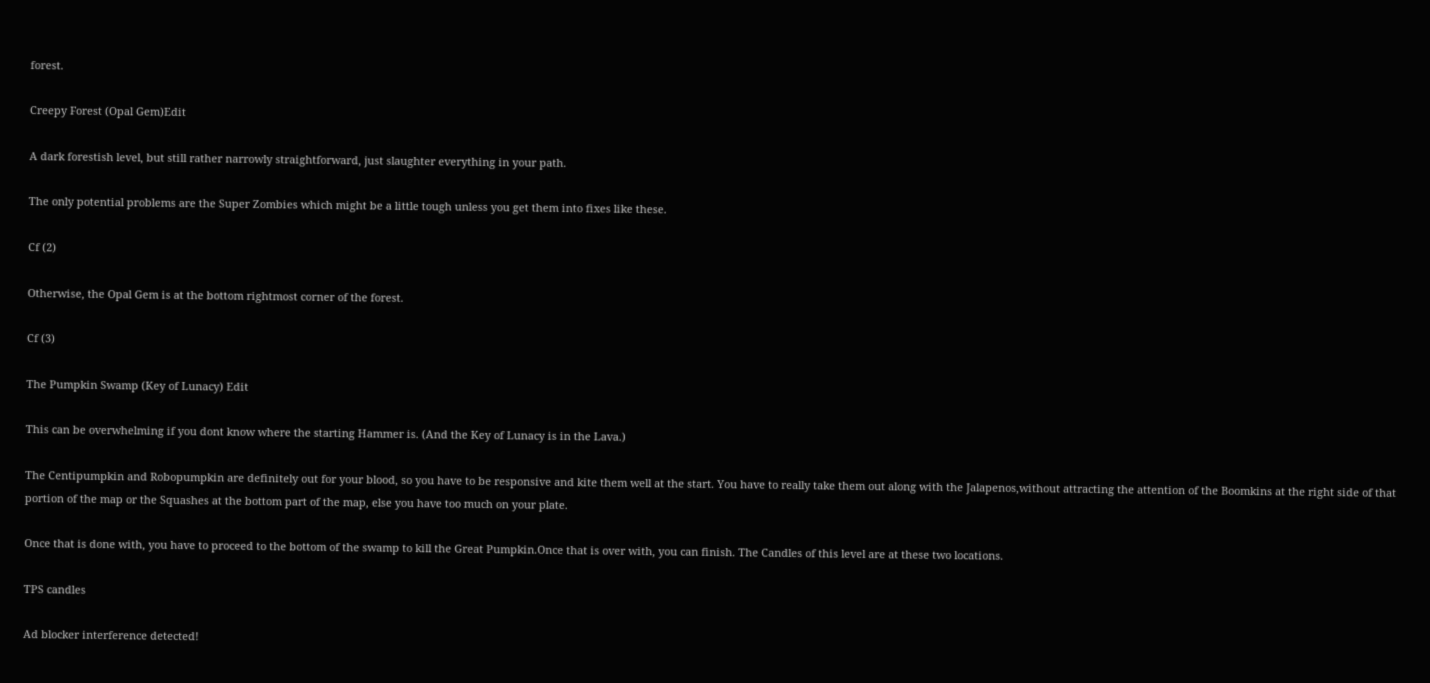forest.

Creepy Forest (Opal Gem)Edit

A dark forestish level, but still rather narrowly straightforward, just slaughter everything in your path.

The only potential problems are the Super Zombies which might be a little tough unless you get them into fixes like these.

Cf (2)

Otherwise, the Opal Gem is at the bottom rightmost corner of the forest.

Cf (3)

The Pumpkin Swamp (Key of Lunacy) Edit

This can be overwhelming if you dont know where the starting Hammer is. (And the Key of Lunacy is in the Lava.)

The Centipumpkin and Robopumpkin are definitely out for your blood, so you have to be responsive and kite them well at the start. You have to really take them out along with the Jalapenos,without attracting the attention of the Boomkins at the right side of that portion of the map or the Squashes at the bottom part of the map, else you have too much on your plate.

Once that is done with, you have to proceed to the bottom of the swamp to kill the Great Pumpkin.Once that is over with, you can finish. The Candles of this level are at these two locations.

TPS candles

Ad blocker interference detected!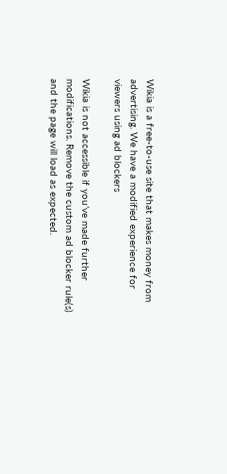Wikia is a free-to-use site that makes money from advertising. We have a modified experience for viewers using ad blockers

Wikia is not accessible if you’ve made further modifications. Remove the custom ad blocker rule(s) and the page will load as expected.